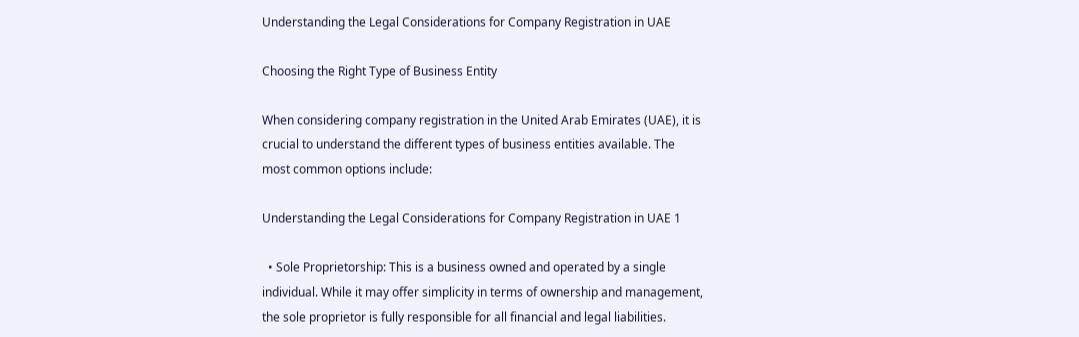Understanding the Legal Considerations for Company Registration in UAE

Choosing the Right Type of Business Entity

When considering company registration in the United Arab Emirates (UAE), it is crucial to understand the different types of business entities available. The most common options include:

Understanding the Legal Considerations for Company Registration in UAE 1

  • Sole Proprietorship: This is a business owned and operated by a single individual. While it may offer simplicity in terms of ownership and management, the sole proprietor is fully responsible for all financial and legal liabilities.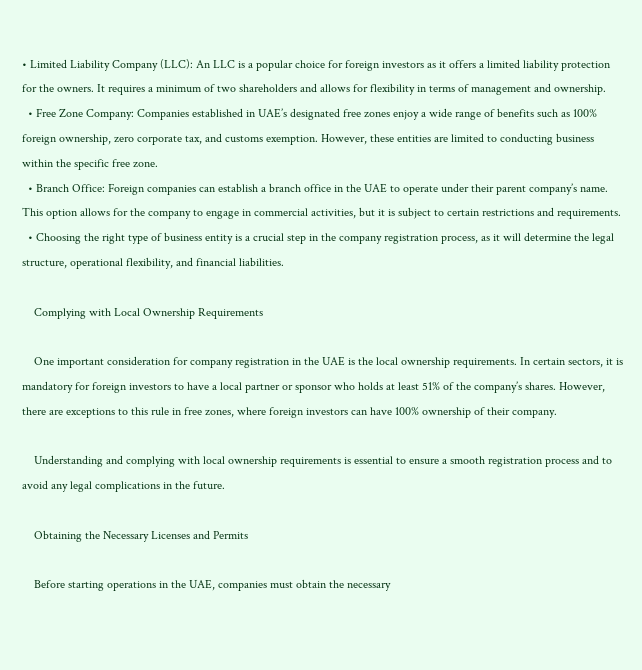• Limited Liability Company (LLC): An LLC is a popular choice for foreign investors as it offers a limited liability protection for the owners. It requires a minimum of two shareholders and allows for flexibility in terms of management and ownership.
  • Free Zone Company: Companies established in UAE’s designated free zones enjoy a wide range of benefits such as 100% foreign ownership, zero corporate tax, and customs exemption. However, these entities are limited to conducting business within the specific free zone.
  • Branch Office: Foreign companies can establish a branch office in the UAE to operate under their parent company’s name. This option allows for the company to engage in commercial activities, but it is subject to certain restrictions and requirements.
  • Choosing the right type of business entity is a crucial step in the company registration process, as it will determine the legal structure, operational flexibility, and financial liabilities.

    Complying with Local Ownership Requirements

    One important consideration for company registration in the UAE is the local ownership requirements. In certain sectors, it is mandatory for foreign investors to have a local partner or sponsor who holds at least 51% of the company’s shares. However, there are exceptions to this rule in free zones, where foreign investors can have 100% ownership of their company.

    Understanding and complying with local ownership requirements is essential to ensure a smooth registration process and to avoid any legal complications in the future.

    Obtaining the Necessary Licenses and Permits

    Before starting operations in the UAE, companies must obtain the necessary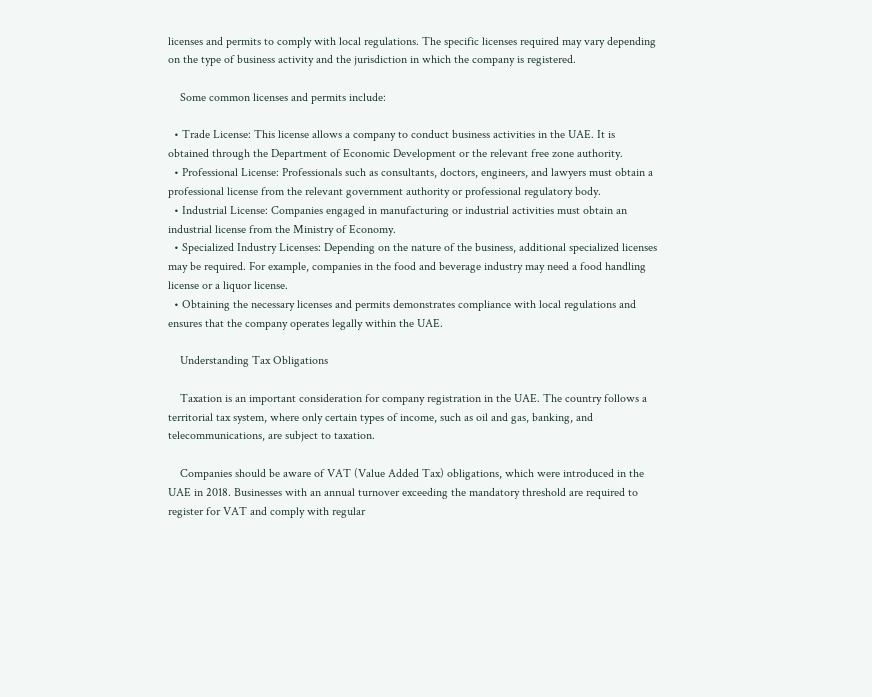licenses and permits to comply with local regulations. The specific licenses required may vary depending on the type of business activity and the jurisdiction in which the company is registered.

    Some common licenses and permits include:

  • Trade License: This license allows a company to conduct business activities in the UAE. It is obtained through the Department of Economic Development or the relevant free zone authority.
  • Professional License: Professionals such as consultants, doctors, engineers, and lawyers must obtain a professional license from the relevant government authority or professional regulatory body.
  • Industrial License: Companies engaged in manufacturing or industrial activities must obtain an industrial license from the Ministry of Economy.
  • Specialized Industry Licenses: Depending on the nature of the business, additional specialized licenses may be required. For example, companies in the food and beverage industry may need a food handling license or a liquor license.
  • Obtaining the necessary licenses and permits demonstrates compliance with local regulations and ensures that the company operates legally within the UAE.

    Understanding Tax Obligations

    Taxation is an important consideration for company registration in the UAE. The country follows a territorial tax system, where only certain types of income, such as oil and gas, banking, and telecommunications, are subject to taxation.

    Companies should be aware of VAT (Value Added Tax) obligations, which were introduced in the UAE in 2018. Businesses with an annual turnover exceeding the mandatory threshold are required to register for VAT and comply with regular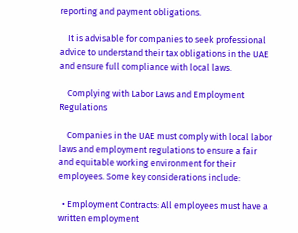reporting and payment obligations.

    It is advisable for companies to seek professional advice to understand their tax obligations in the UAE and ensure full compliance with local laws.

    Complying with Labor Laws and Employment Regulations

    Companies in the UAE must comply with local labor laws and employment regulations to ensure a fair and equitable working environment for their employees. Some key considerations include:

  • Employment Contracts: All employees must have a written employment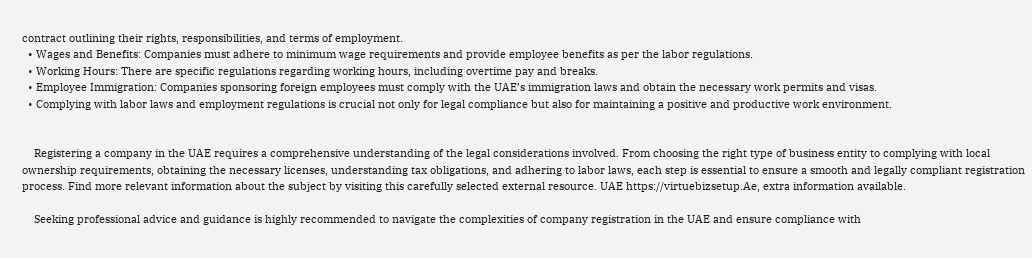contract outlining their rights, responsibilities, and terms of employment.
  • Wages and Benefits: Companies must adhere to minimum wage requirements and provide employee benefits as per the labor regulations.
  • Working Hours: There are specific regulations regarding working hours, including overtime pay and breaks.
  • Employee Immigration: Companies sponsoring foreign employees must comply with the UAE’s immigration laws and obtain the necessary work permits and visas.
  • Complying with labor laws and employment regulations is crucial not only for legal compliance but also for maintaining a positive and productive work environment.


    Registering a company in the UAE requires a comprehensive understanding of the legal considerations involved. From choosing the right type of business entity to complying with local ownership requirements, obtaining the necessary licenses, understanding tax obligations, and adhering to labor laws, each step is essential to ensure a smooth and legally compliant registration process. Find more relevant information about the subject by visiting this carefully selected external resource. UAE https://virtuebizsetup.Ae, extra information available.

    Seeking professional advice and guidance is highly recommended to navigate the complexities of company registration in the UAE and ensure compliance with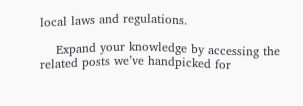local laws and regulations.

    Expand your knowledge by accessing the related posts we’ve handpicked for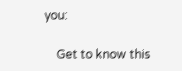you:

    Get to know this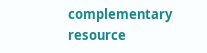complementary resource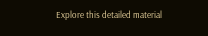Explore this detailed material